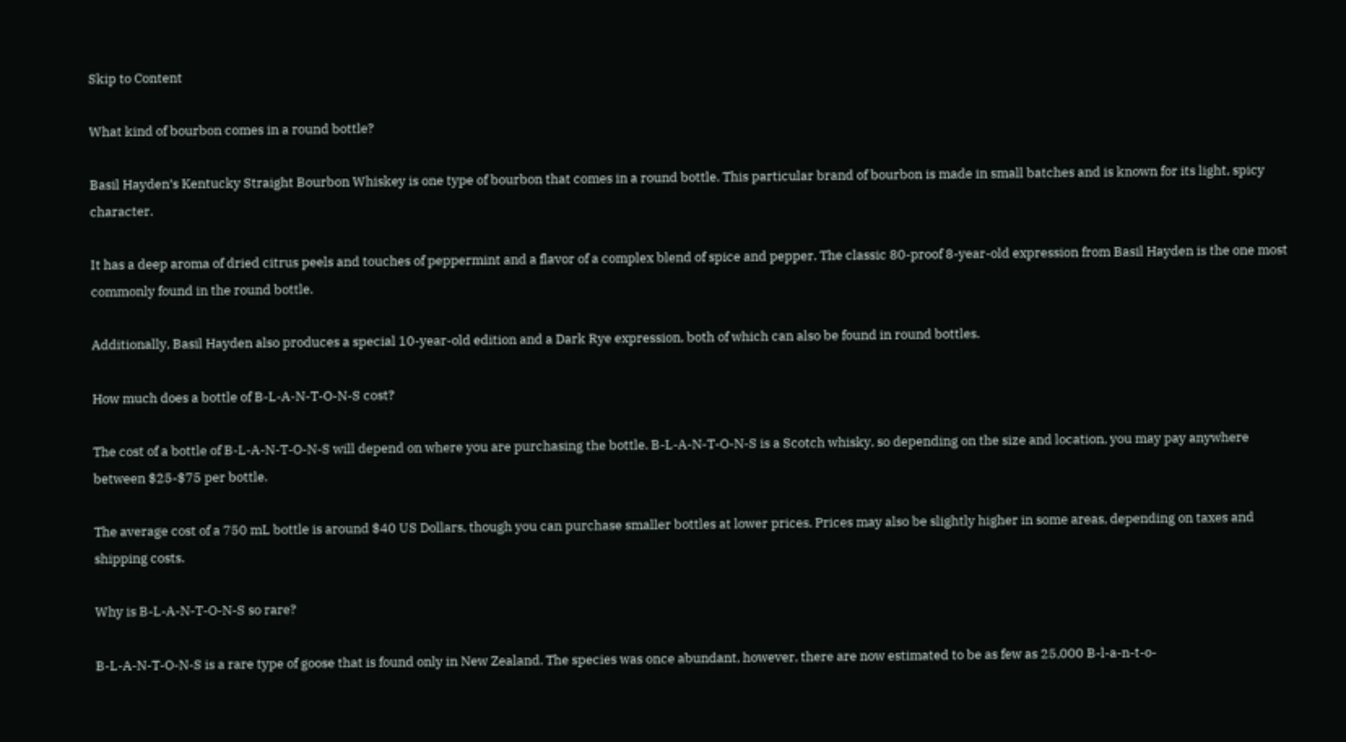Skip to Content

What kind of bourbon comes in a round bottle?

Basil Hayden’s Kentucky Straight Bourbon Whiskey is one type of bourbon that comes in a round bottle. This particular brand of bourbon is made in small batches and is known for its light, spicy character.

It has a deep aroma of dried citrus peels and touches of peppermint and a flavor of a complex blend of spice and pepper. The classic 80-proof 8-year-old expression from Basil Hayden is the one most commonly found in the round bottle.

Additionally, Basil Hayden also produces a special 10-year-old edition and a Dark Rye expression, both of which can also be found in round bottles.

How much does a bottle of B-L-A-N-T-O-N-S cost?

The cost of a bottle of B-L-A-N-T-O-N-S will depend on where you are purchasing the bottle. B-L-A-N-T-O-N-S is a Scotch whisky, so depending on the size and location, you may pay anywhere between $25-$75 per bottle.

The average cost of a 750 mL bottle is around $40 US Dollars, though you can purchase smaller bottles at lower prices. Prices may also be slightly higher in some areas, depending on taxes and shipping costs.

Why is B-L-A-N-T-O-N-S so rare?

B-L-A-N-T-O-N-S is a rare type of goose that is found only in New Zealand. The species was once abundant, however, there are now estimated to be as few as 25,000 B-l-a-n-t-o-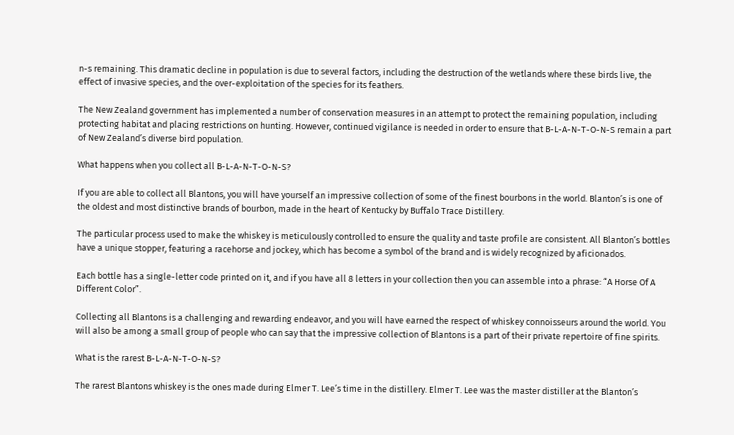n-s remaining. This dramatic decline in population is due to several factors, including the destruction of the wetlands where these birds live, the effect of invasive species, and the over-exploitation of the species for its feathers.

The New Zealand government has implemented a number of conservation measures in an attempt to protect the remaining population, including protecting habitat and placing restrictions on hunting. However, continued vigilance is needed in order to ensure that B-L-A-N-T-O-N-S remain a part of New Zealand’s diverse bird population.

What happens when you collect all B-L-A-N-T-O-N-S?

If you are able to collect all Blantons, you will have yourself an impressive collection of some of the finest bourbons in the world. Blanton’s is one of the oldest and most distinctive brands of bourbon, made in the heart of Kentucky by Buffalo Trace Distillery.

The particular process used to make the whiskey is meticulously controlled to ensure the quality and taste profile are consistent. All Blanton’s bottles have a unique stopper, featuring a racehorse and jockey, which has become a symbol of the brand and is widely recognized by aficionados.

Each bottle has a single-letter code printed on it, and if you have all 8 letters in your collection then you can assemble into a phrase: “A Horse Of A Different Color”.

Collecting all Blantons is a challenging and rewarding endeavor, and you will have earned the respect of whiskey connoisseurs around the world. You will also be among a small group of people who can say that the impressive collection of Blantons is a part of their private repertoire of fine spirits.

What is the rarest B-L-A-N-T-O-N-S?

The rarest Blantons whiskey is the ones made during Elmer T. Lee’s time in the distillery. Elmer T. Lee was the master distiller at the Blanton’s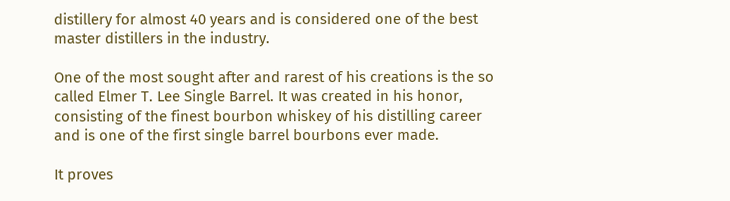distillery for almost 40 years and is considered one of the best master distillers in the industry.

One of the most sought after and rarest of his creations is the so called Elmer T. Lee Single Barrel. It was created in his honor, consisting of the finest bourbon whiskey of his distilling career and is one of the first single barrel bourbons ever made.

It proves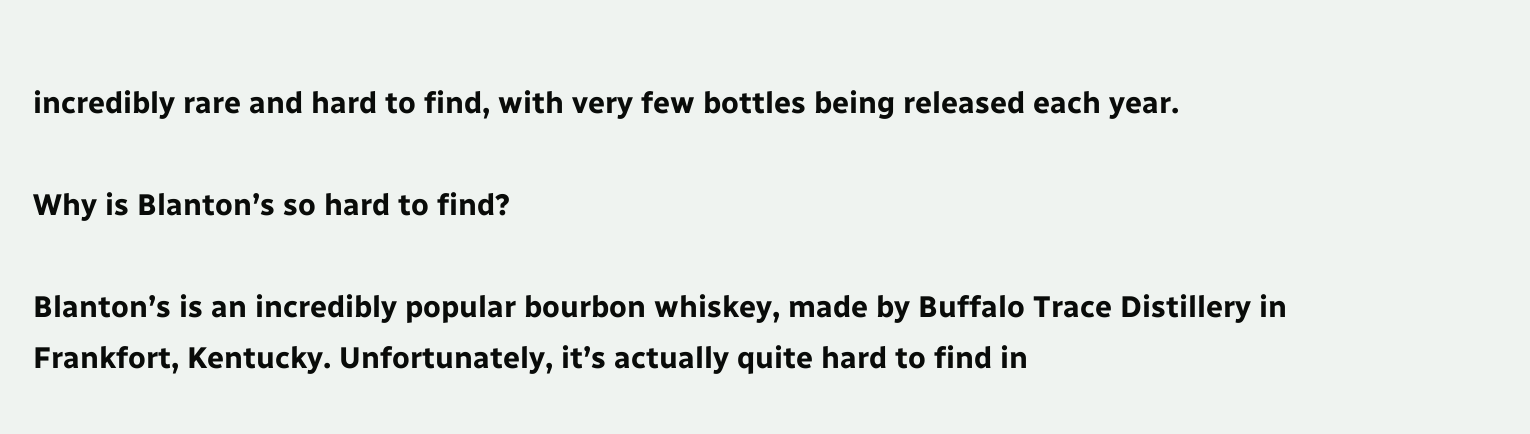incredibly rare and hard to find, with very few bottles being released each year.

Why is Blanton’s so hard to find?

Blanton’s is an incredibly popular bourbon whiskey, made by Buffalo Trace Distillery in Frankfort, Kentucky. Unfortunately, it’s actually quite hard to find in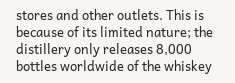stores and other outlets. This is because of its limited nature; the distillery only releases 8,000 bottles worldwide of the whiskey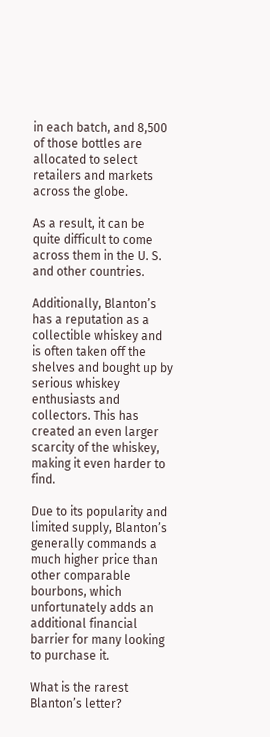in each batch, and 8,500 of those bottles are allocated to select retailers and markets across the globe.

As a result, it can be quite difficult to come across them in the U. S. and other countries.

Additionally, Blanton’s has a reputation as a collectible whiskey and is often taken off the shelves and bought up by serious whiskey enthusiasts and collectors. This has created an even larger scarcity of the whiskey, making it even harder to find.

Due to its popularity and limited supply, Blanton’s generally commands a much higher price than other comparable bourbons, which unfortunately adds an additional financial barrier for many looking to purchase it.

What is the rarest Blanton’s letter?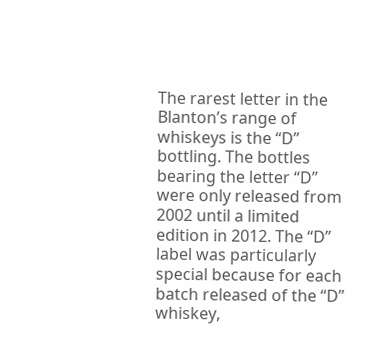The rarest letter in the Blanton’s range of whiskeys is the “D” bottling. The bottles bearing the letter “D” were only released from 2002 until a limited edition in 2012. The “D” label was particularly special because for each batch released of the “D” whiskey,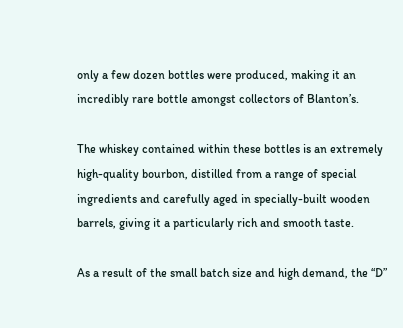only a few dozen bottles were produced, making it an incredibly rare bottle amongst collectors of Blanton’s.

The whiskey contained within these bottles is an extremely high-quality bourbon, distilled from a range of special ingredients and carefully aged in specially-built wooden barrels, giving it a particularly rich and smooth taste.

As a result of the small batch size and high demand, the “D”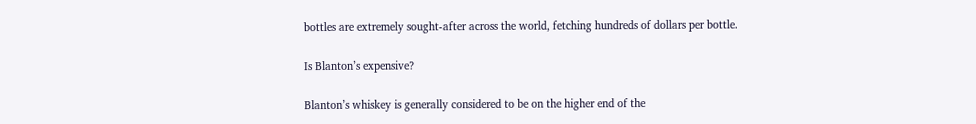bottles are extremely sought-after across the world, fetching hundreds of dollars per bottle.

Is Blanton’s expensive?

Blanton’s whiskey is generally considered to be on the higher end of the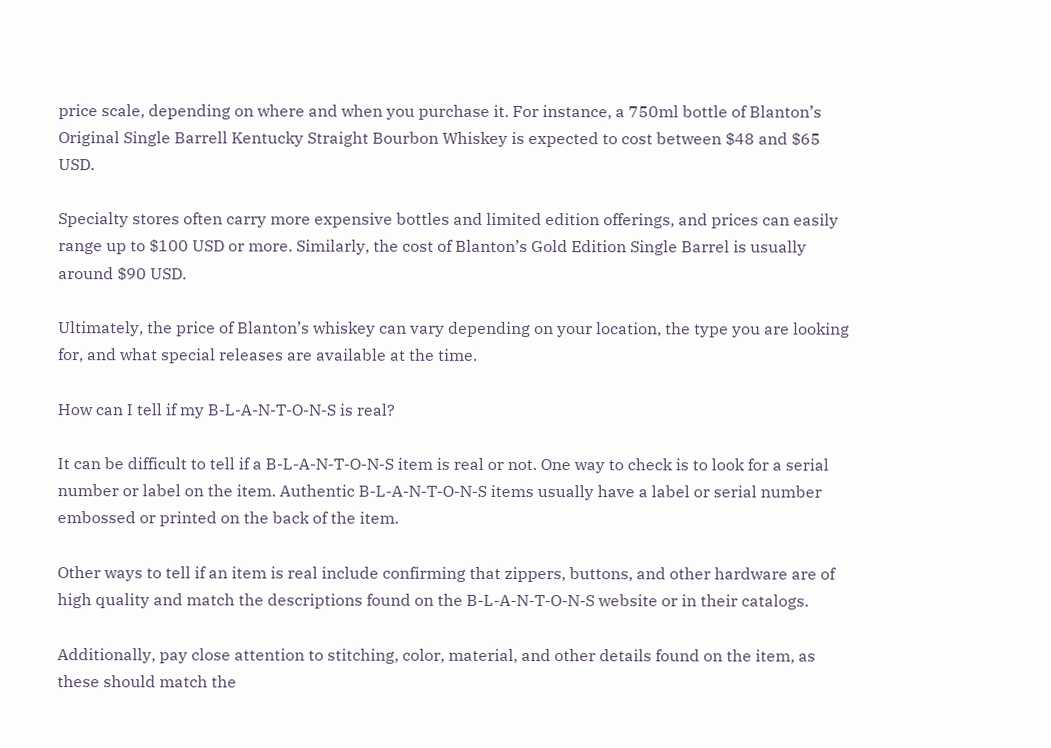price scale, depending on where and when you purchase it. For instance, a 750ml bottle of Blanton’s Original Single Barrell Kentucky Straight Bourbon Whiskey is expected to cost between $48 and $65 USD.

Specialty stores often carry more expensive bottles and limited edition offerings, and prices can easily range up to $100 USD or more. Similarly, the cost of Blanton’s Gold Edition Single Barrel is usually around $90 USD.

Ultimately, the price of Blanton’s whiskey can vary depending on your location, the type you are looking for, and what special releases are available at the time.

How can I tell if my B-L-A-N-T-O-N-S is real?

It can be difficult to tell if a B-L-A-N-T-O-N-S item is real or not. One way to check is to look for a serial number or label on the item. Authentic B-L-A-N-T-O-N-S items usually have a label or serial number embossed or printed on the back of the item.

Other ways to tell if an item is real include confirming that zippers, buttons, and other hardware are of high quality and match the descriptions found on the B-L-A-N-T-O-N-S website or in their catalogs.

Additionally, pay close attention to stitching, color, material, and other details found on the item, as these should match the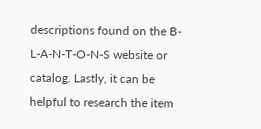descriptions found on the B-L-A-N-T-O-N-S website or catalog. Lastly, it can be helpful to research the item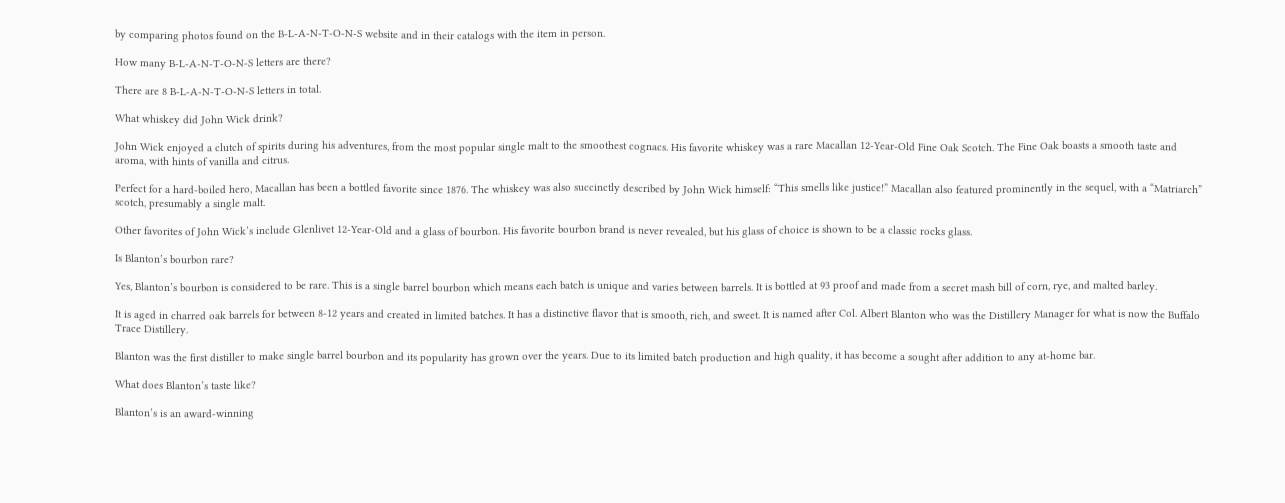by comparing photos found on the B-L-A-N-T-O-N-S website and in their catalogs with the item in person.

How many B-L-A-N-T-O-N-S letters are there?

There are 8 B-L-A-N-T-O-N-S letters in total.

What whiskey did John Wick drink?

John Wick enjoyed a clutch of spirits during his adventures, from the most popular single malt to the smoothest cognacs. His favorite whiskey was a rare Macallan 12-Year-Old Fine Oak Scotch. The Fine Oak boasts a smooth taste and aroma, with hints of vanilla and citrus.

Perfect for a hard-boiled hero, Macallan has been a bottled favorite since 1876. The whiskey was also succinctly described by John Wick himself: “This smells like justice!” Macallan also featured prominently in the sequel, with a “Matriarch” scotch, presumably a single malt.

Other favorites of John Wick’s include Glenlivet 12-Year-Old and a glass of bourbon. His favorite bourbon brand is never revealed, but his glass of choice is shown to be a classic rocks glass.

Is Blanton’s bourbon rare?

Yes, Blanton’s bourbon is considered to be rare. This is a single barrel bourbon which means each batch is unique and varies between barrels. It is bottled at 93 proof and made from a secret mash bill of corn, rye, and malted barley.

It is aged in charred oak barrels for between 8-12 years and created in limited batches. It has a distinctive flavor that is smooth, rich, and sweet. It is named after Col. Albert Blanton who was the Distillery Manager for what is now the Buffalo Trace Distillery.

Blanton was the first distiller to make single barrel bourbon and its popularity has grown over the years. Due to its limited batch production and high quality, it has become a sought after addition to any at-home bar.

What does Blanton’s taste like?

Blanton’s is an award-winning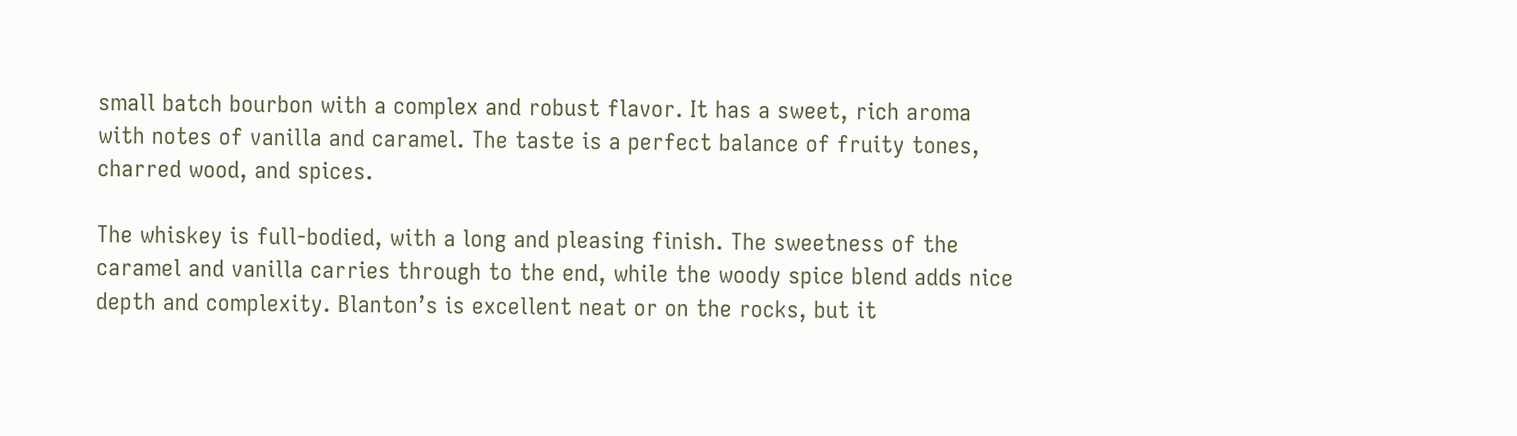small batch bourbon with a complex and robust flavor. It has a sweet, rich aroma with notes of vanilla and caramel. The taste is a perfect balance of fruity tones, charred wood, and spices.

The whiskey is full-bodied, with a long and pleasing finish. The sweetness of the caramel and vanilla carries through to the end, while the woody spice blend adds nice depth and complexity. Blanton’s is excellent neat or on the rocks, but it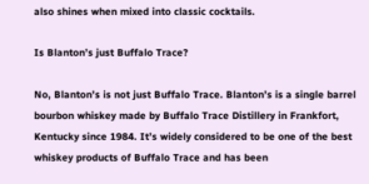also shines when mixed into classic cocktails.

Is Blanton’s just Buffalo Trace?

No, Blanton’s is not just Buffalo Trace. Blanton’s is a single barrel bourbon whiskey made by Buffalo Trace Distillery in Frankfort, Kentucky since 1984. It’s widely considered to be one of the best whiskey products of Buffalo Trace and has been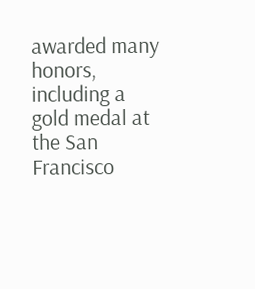awarded many honors, including a gold medal at the San Francisco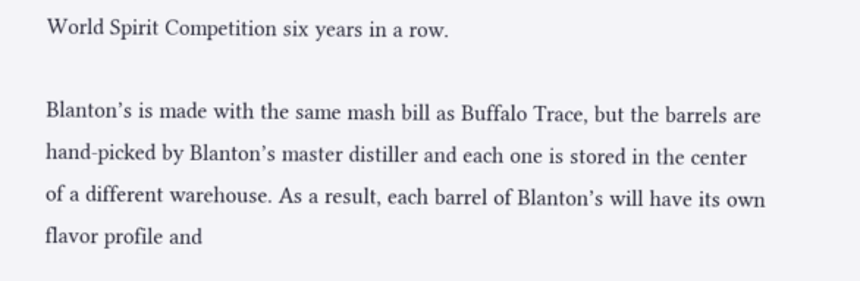World Spirit Competition six years in a row.

Blanton’s is made with the same mash bill as Buffalo Trace, but the barrels are hand-picked by Blanton’s master distiller and each one is stored in the center of a different warehouse. As a result, each barrel of Blanton’s will have its own flavor profile and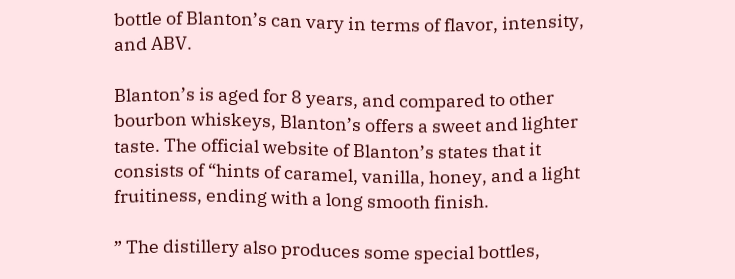bottle of Blanton’s can vary in terms of flavor, intensity, and ABV.

Blanton’s is aged for 8 years, and compared to other bourbon whiskeys, Blanton’s offers a sweet and lighter taste. The official website of Blanton’s states that it consists of “hints of caramel, vanilla, honey, and a light fruitiness, ending with a long smooth finish.

” The distillery also produces some special bottles,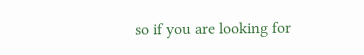so if you are looking for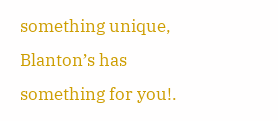something unique, Blanton’s has something for you!.